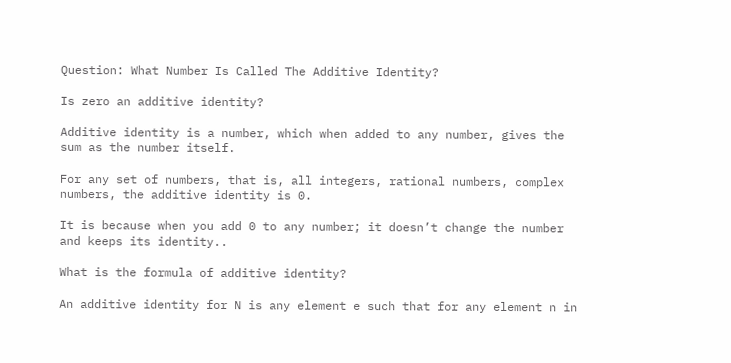Question: What Number Is Called The Additive Identity?

Is zero an additive identity?

Additive identity is a number, which when added to any number, gives the sum as the number itself.

For any set of numbers, that is, all integers, rational numbers, complex numbers, the additive identity is 0.

It is because when you add 0 to any number; it doesn’t change the number and keeps its identity..

What is the formula of additive identity?

An additive identity for N is any element e such that for any element n in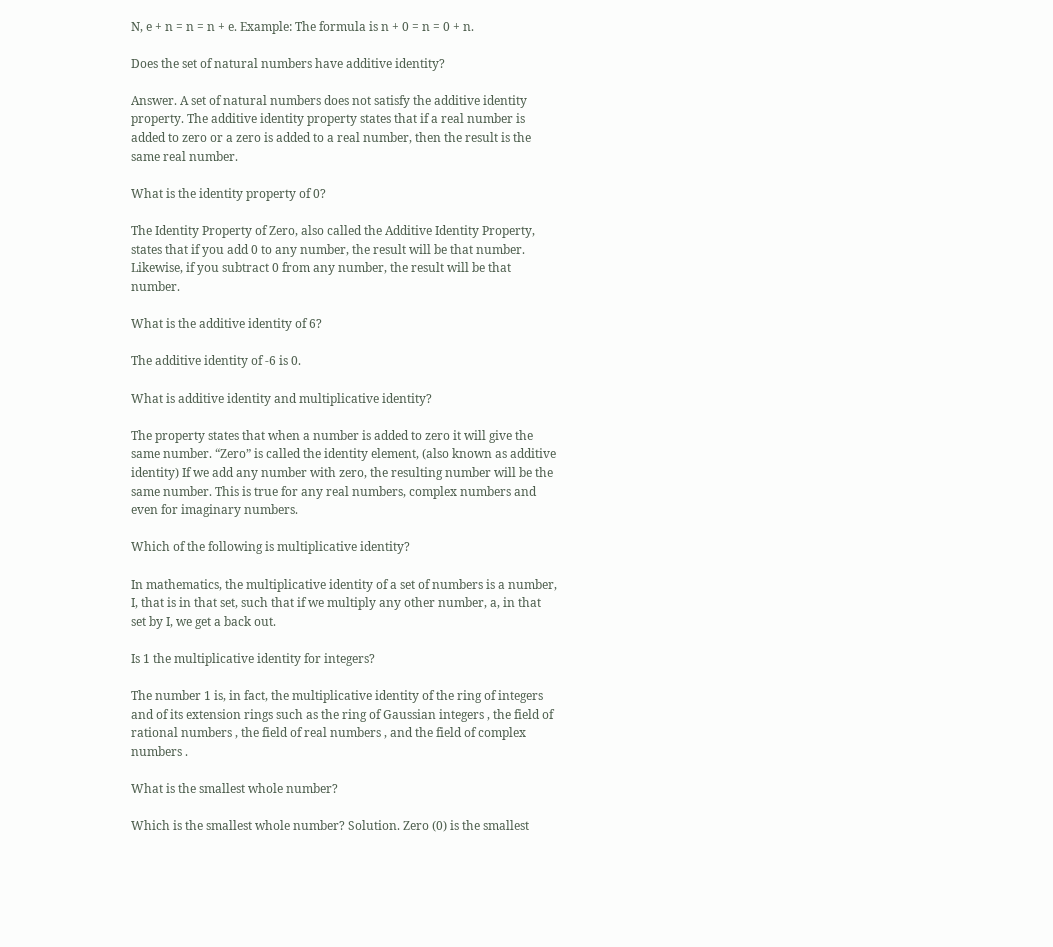N, e + n = n = n + e. Example: The formula is n + 0 = n = 0 + n.

Does the set of natural numbers have additive identity?

Answer. A set of natural numbers does not satisfy the additive identity property. The additive identity property states that if a real number is added to zero or a zero is added to a real number, then the result is the same real number.

What is the identity property of 0?

The Identity Property of Zero, also called the Additive Identity Property, states that if you add 0 to any number, the result will be that number. Likewise, if you subtract 0 from any number, the result will be that number.

What is the additive identity of 6?

The additive identity of -6 is 0.

What is additive identity and multiplicative identity?

The property states that when a number is added to zero it will give the same number. “Zero” is called the identity element, (also known as additive identity) If we add any number with zero, the resulting number will be the same number. This is true for any real numbers, complex numbers and even for imaginary numbers.

Which of the following is multiplicative identity?

In mathematics, the multiplicative identity of a set of numbers is a number, I, that is in that set, such that if we multiply any other number, a, in that set by I, we get a back out.

Is 1 the multiplicative identity for integers?

The number 1 is, in fact, the multiplicative identity of the ring of integers and of its extension rings such as the ring of Gaussian integers , the field of rational numbers , the field of real numbers , and the field of complex numbers .

What is the smallest whole number?

Which is the smallest whole number? Solution. Zero (0) is the smallest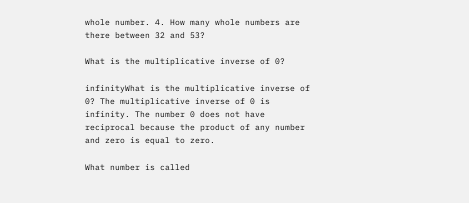whole number. 4. How many whole numbers are there between 32 and 53?

What is the multiplicative inverse of 0?

infinityWhat is the multiplicative inverse of 0? The multiplicative inverse of 0 is infinity. The number 0 does not have reciprocal because the product of any number and zero is equal to zero.

What number is called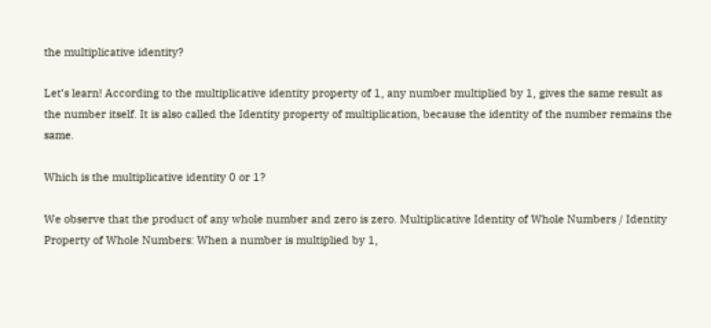the multiplicative identity?

Let’s learn! According to the multiplicative identity property of 1, any number multiplied by 1, gives the same result as the number itself. It is also called the Identity property of multiplication, because the identity of the number remains the same.

Which is the multiplicative identity 0 or 1?

We observe that the product of any whole number and zero is zero. Multiplicative Identity of Whole Numbers / Identity Property of Whole Numbers: When a number is multiplied by 1,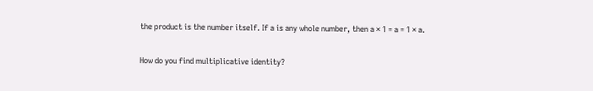the product is the number itself. If a is any whole number, then a × 1 = a = 1 × a.

How do you find multiplicative identity?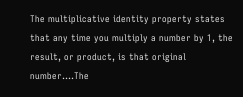The multiplicative identity property states that any time you multiply a number by 1, the result, or product, is that original number….The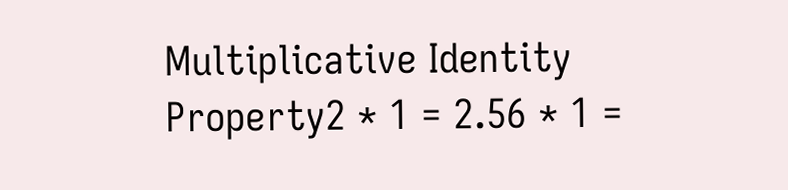Multiplicative Identity Property2 * 1 = 2.56 * 1 =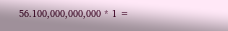56.100,000,000,000 * 1 =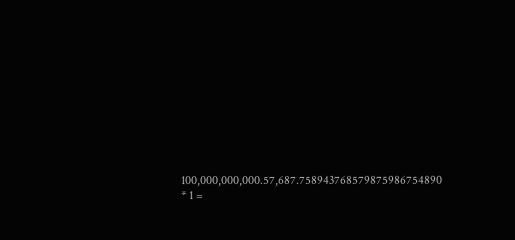100,000,000,000.57,687.758943768579875986754890 * 1 =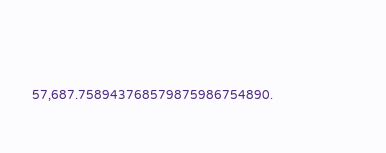57,687.758943768579875986754890.